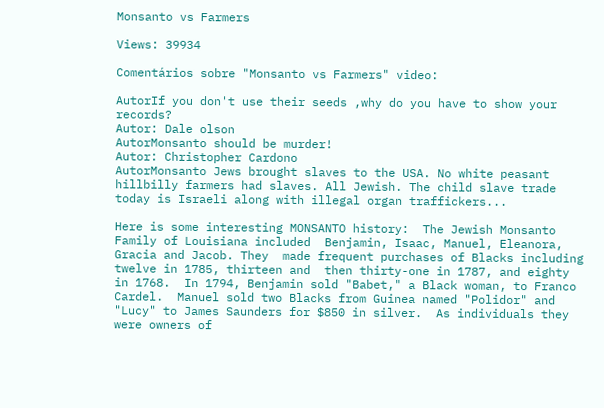Monsanto vs Farmers

Views: 39934

Comentários sobre "Monsanto vs Farmers" video:

AutorIf you don't use their seeds ,why do you have to show your records?
Autor: Dale olson
AutorMonsanto should be murder!
Autor: Christopher Cardono
AutorMonsanto Jews brought slaves to the USA. No white peasant hillbilly farmers had slaves. All Jewish. The child slave trade today is Israeli along with illegal organ traffickers...

Here is some interesting MONSANTO history:  The Jewish Monsanto Family of Louisiana included  Benjamin, Isaac, Manuel, Eleanora, Gracia and Jacob. They  made frequent purchases of Blacks including twelve in 1785, thirteen and  then thirty-one in 1787, and eighty in 1768.  In 1794, Benjamin sold "Babet," a Black woman, to Franco Cardel.  Manuel sold two Blacks from Guinea named "Polidor" and  "Lucy" to James Saunders for $850 in silver.  As individuals they were owners of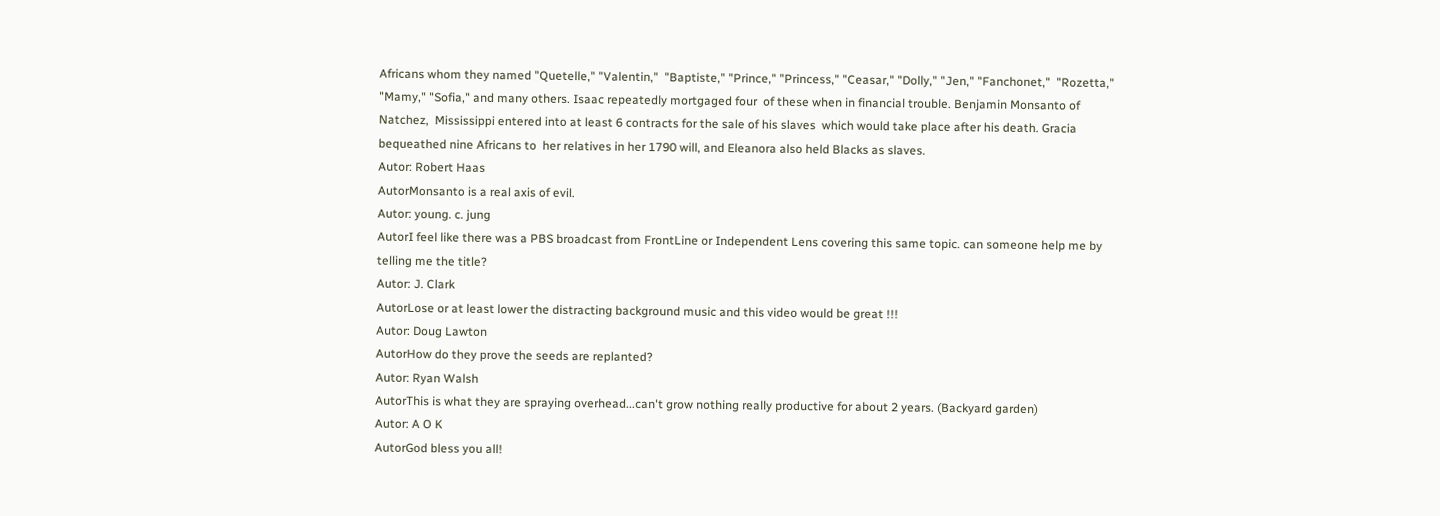Africans whom they named "Quetelle," "Valentin,"  "Baptiste," "Prince," "Princess," "Ceasar," "Dolly," "Jen," "Fanchonet,"  "Rozetta," "Mamy," "Sofia," and many others. Isaac repeatedly mortgaged four  of these when in financial trouble. Benjamin Monsanto of Natchez,  Mississippi entered into at least 6 contracts for the sale of his slaves  which would take place after his death. Gracia bequeathed nine Africans to  her relatives in her 1790 will, and Eleanora also held Blacks as slaves.
Autor: Robert Haas
AutorMonsanto is a real axis of evil.
Autor: young. c. jung
AutorI feel like there was a PBS broadcast from FrontLine or Independent Lens covering this same topic. can someone help me by telling me the title?
Autor: J. Clark
AutorLose or at least lower the distracting background music and this video would be great !!!
Autor: Doug Lawton
AutorHow do they prove the seeds are replanted?
Autor: Ryan Walsh
AutorThis is what they are spraying overhead...can't grow nothing really productive for about 2 years. (Backyard garden)
Autor: A O K
AutorGod bless you all!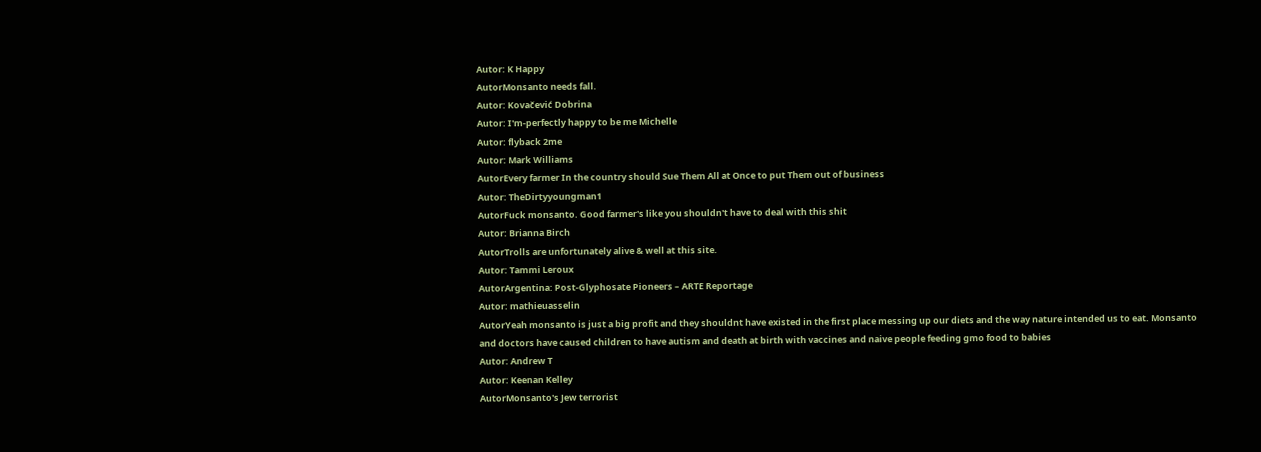Autor: K Happy
AutorMonsanto needs fall.
Autor: Kovačević Dobrina
Autor: I'm-perfectly happy to be me Michelle
Autor: flyback 2me
Autor: Mark Williams
AutorEvery farmer In the country should Sue Them All at Once to put Them out of business
Autor: TheDirtyyoungman1
AutorFuck monsanto. Good farmer's like you shouldn't have to deal with this shit
Autor: Brianna Birch
AutorTrolls are unfortunately alive & well at this site.
Autor: Tammi Leroux
AutorArgentina: Post-Glyphosate Pioneers – ARTE Reportage
Autor: mathieuasselin
AutorYeah monsanto is just a big profit and they shouldnt have existed in the first place messing up our diets and the way nature intended us to eat. Monsanto and doctors have caused children to have autism and death at birth with vaccines and naive people feeding gmo food to babies
Autor: Andrew T
Autor: Keenan Kelley
AutorMonsanto's Jew terrorist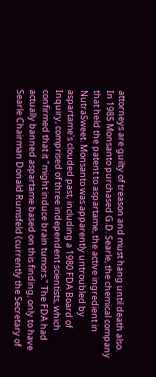attorneys are guilty of treason and must hang until death also.
In 1985 Monsanto purchased G.D. Searle, the chemical company that held the patent to aspartame, the active ingredient in NutraSweet. Monsanto was apparently untroubled by aspartame's clouded past, including a 1980 FDA Board of Inquiry, comprised of three independent scientists, which confirmed that it "might induce brain tumors." The FDA had actually banned aspartame based on this finding, only to have Searle Chairman Donald Rumsfeld (currently the Secretary of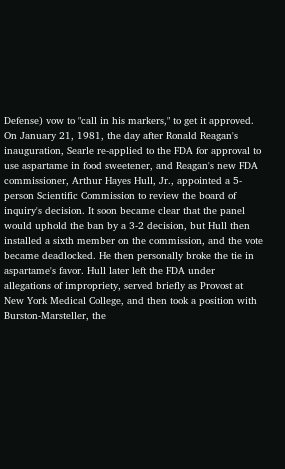Defense) vow to "call in his markers," to get it approved. On January 21, 1981, the day after Ronald Reagan's inauguration, Searle re-applied to the FDA for approval to use aspartame in food sweetener, and Reagan's new FDA commissioner, Arthur Hayes Hull, Jr., appointed a 5-person Scientific Commission to review the board of inquiry's decision. It soon became clear that the panel would uphold the ban by a 3-2 decision, but Hull then installed a sixth member on the commission, and the vote became deadlocked. He then personally broke the tie in aspartame's favor. Hull later left the FDA under allegations of impropriety, served briefly as Provost at New York Medical College, and then took a position with Burston-Marsteller, the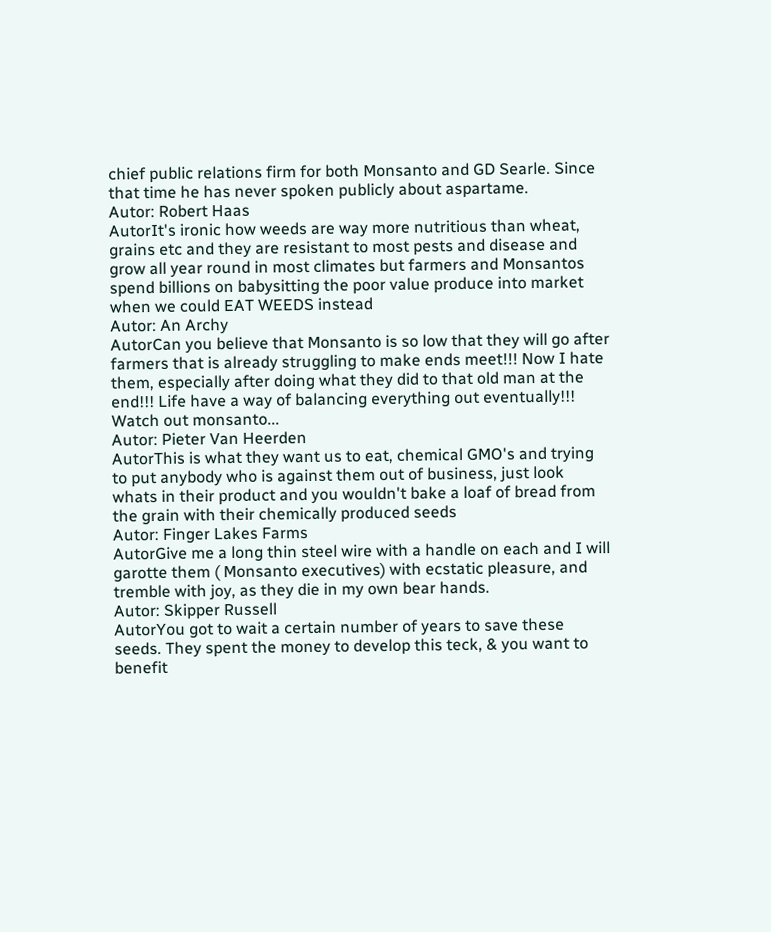chief public relations firm for both Monsanto and GD Searle. Since that time he has never spoken publicly about aspartame.
Autor: Robert Haas
AutorIt's ironic how weeds are way more nutritious than wheat, grains etc and they are resistant to most pests and disease and grow all year round in most climates but farmers and Monsantos spend billions on babysitting the poor value produce into market when we could EAT WEEDS instead
Autor: An Archy
AutorCan you believe that Monsanto is so low that they will go after farmers that is already struggling to make ends meet!!! Now I hate them, especially after doing what they did to that old man at the end!!! Life have a way of balancing everything out eventually!!! Watch out monsanto...
Autor: Pieter Van Heerden
AutorThis is what they want us to eat, chemical GMO's and trying to put anybody who is against them out of business, just look whats in their product and you wouldn't bake a loaf of bread from the grain with their chemically produced seeds
Autor: Finger Lakes Farms
AutorGive me a long thin steel wire with a handle on each and I will garotte them ( Monsanto executives) with ecstatic pleasure, and tremble with joy, as they die in my own bear hands.
Autor: Skipper Russell
AutorYou got to wait a certain number of years to save these seeds. They spent the money to develop this teck, & you want to benefit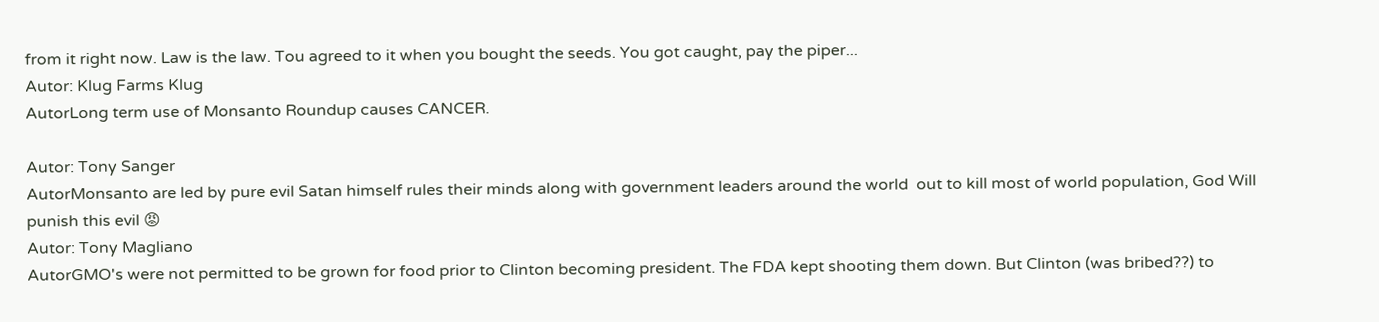from it right now. Law is the law. Tou agreed to it when you bought the seeds. You got caught, pay the piper...
Autor: Klug Farms Klug
AutorLong term use of Monsanto Roundup causes CANCER.

Autor: Tony Sanger
AutorMonsanto are led by pure evil Satan himself rules their minds along with government leaders around the world  out to kill most of world population, God Will punish this evil 😡
Autor: Tony Magliano
AutorGMO's were not permitted to be grown for food prior to Clinton becoming president. The FDA kept shooting them down. But Clinton (was bribed??) to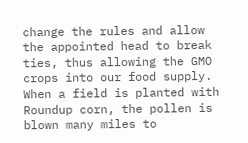change the rules and allow the appointed head to break ties, thus allowing the GMO crops into our food supply. When a field is planted with Roundup corn, the pollen is blown many miles to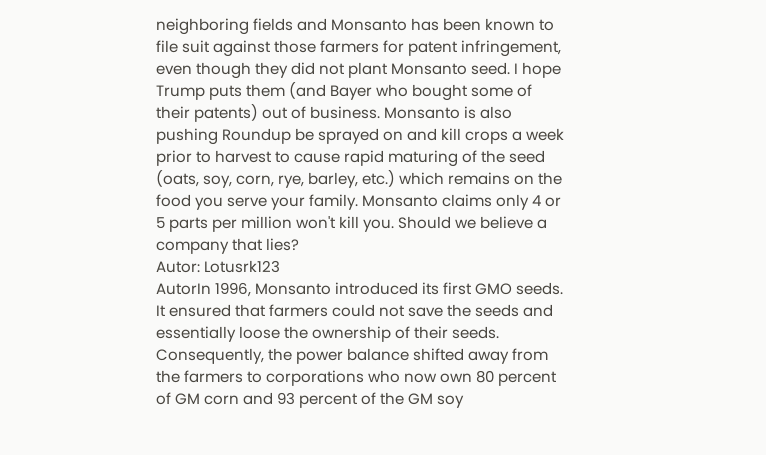neighboring fields and Monsanto has been known to file suit against those farmers for patent infringement, even though they did not plant Monsanto seed. I hope Trump puts them (and Bayer who bought some of their patents) out of business. Monsanto is also pushing Roundup be sprayed on and kill crops a week prior to harvest to cause rapid maturing of the seed (oats, soy, corn, rye, barley, etc.) which remains on the food you serve your family. Monsanto claims only 4 or 5 parts per million won't kill you. Should we believe a company that lies?
Autor: Lotusrk123
AutorIn 1996, Monsanto introduced its first GMO seeds. It ensured that farmers could not save the seeds and essentially loose the ownership of their seeds.
Consequently, the power balance shifted away from the farmers to corporations who now own 80 percent of GM corn and 93 percent of the GM soy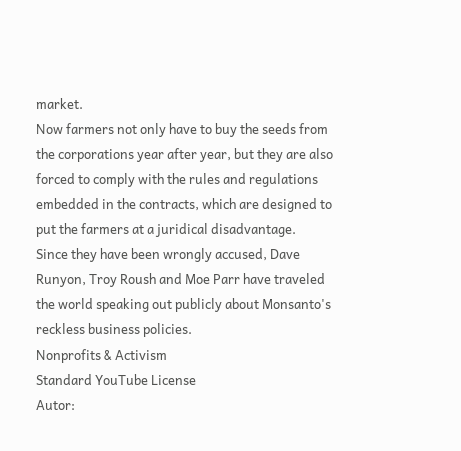market.
Now farmers not only have to buy the seeds from the corporations year after year, but they are also forced to comply with the rules and regulations embedded in the contracts, which are designed to put the farmers at a juridical disadvantage.
Since they have been wrongly accused, Dave Runyon, Troy Roush and Moe Parr have traveled the world speaking out publicly about Monsanto's reckless business policies.
Nonprofits & Activism
Standard YouTube License
Autor: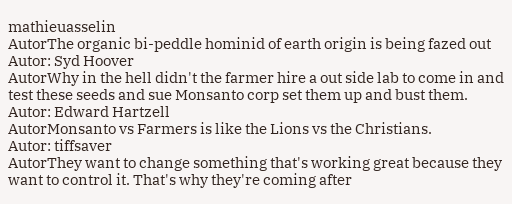mathieuasselin
AutorThe organic bi-peddle hominid of earth origin is being fazed out
Autor: Syd Hoover
AutorWhy in the hell didn't the farmer hire a out side lab to come in and test these seeds and sue Monsanto corp set them up and bust them.
Autor: Edward Hartzell
AutorMonsanto vs Farmers is like the Lions vs the Christians.
Autor: tiffsaver
AutorThey want to change something that's working great because they want to control it. That's why they're coming after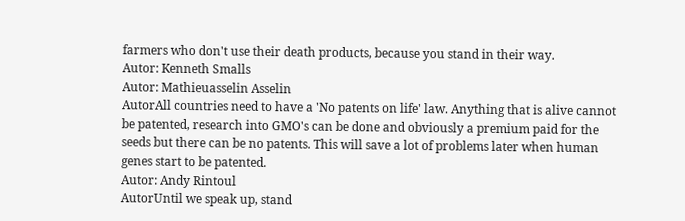farmers who don't use their death products, because you stand in their way.
Autor: Kenneth Smalls
Autor: Mathieuasselin Asselin
AutorAll countries need to have a 'No patents on life' law. Anything that is alive cannot be patented, research into GMO's can be done and obviously a premium paid for the seeds but there can be no patents. This will save a lot of problems later when human genes start to be patented.
Autor: Andy Rintoul
AutorUntil we speak up, stand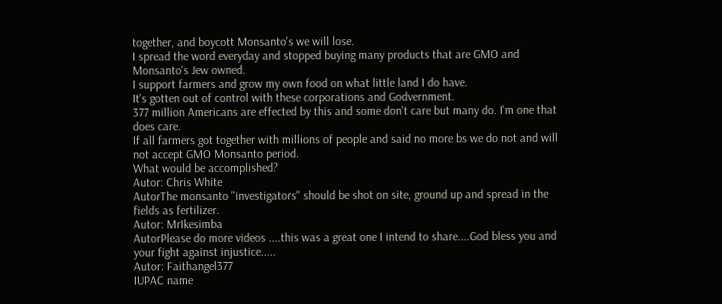together, and boycott Monsanto's we will lose.
I spread the word everyday and stopped buying many products that are GMO and Monsanto's Jew owned.
I support farmers and grow my own food on what little land I do have.
It's gotten out of control with these corporations and Godvernment.
377 million Americans are effected by this and some don't care but many do. I'm one that does care.
If all farmers got together with millions of people and said no more bs we do not and will not accept GMO Monsanto period.
What would be accomplished?
Autor: Chris White
AutorThe monsanto "investigators" should be shot on site, ground up and spread in the fields as fertilizer.
Autor: MrIkesimba
AutorPlease do more videos ....this was a great one I intend to share....God bless you and your fight against injustice.....
Autor: Faithangel377
IUPAC name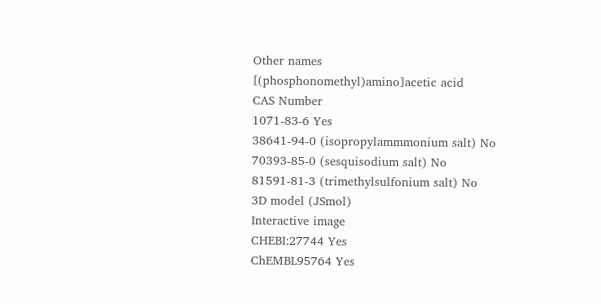Other names
[(phosphonomethyl)amino]acetic acid
CAS Number
1071-83-6 Yes
38641-94-0 (isopropylammmonium salt) No
70393-85-0 (sesquisodium salt) No
81591-81-3 (trimethylsulfonium salt) No
3D model (JSmol)
Interactive image
CHEBI:27744 Yes
ChEMBL95764 Yes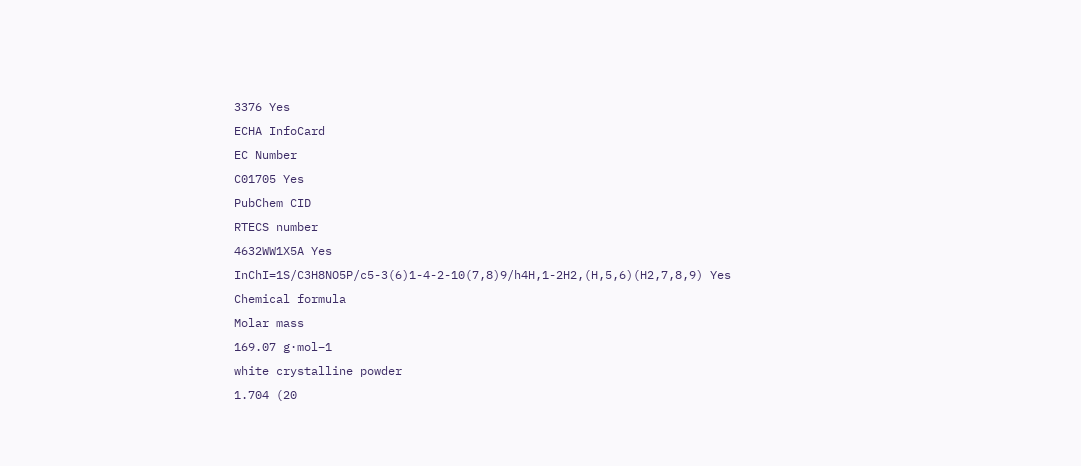3376 Yes
ECHA InfoCard
EC Number
C01705 Yes
PubChem CID
RTECS number
4632WW1X5A Yes
InChI=1S/C3H8NO5P/c5-3(6)1-4-2-10(7,8)9/h4H,1-2H2,(H,5,6)(H2,7,8,9) Yes
Chemical formula
Molar mass
169.07 g·mol−1
white crystalline powder
1.704 (20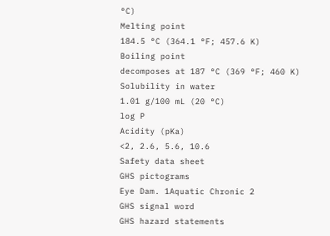°C)
Melting point
184.5 °C (364.1 °F; 457.6 K)
Boiling point
decomposes at 187 °C (369 °F; 460 K)
Solubility in water
1.01 g/100 mL (20 °C)
log P
Acidity (pKa)
<2, 2.6, 5.6, 10.6
Safety data sheet
GHS pictograms
Eye Dam. 1Aquatic Chronic 2
GHS signal word
GHS hazard statements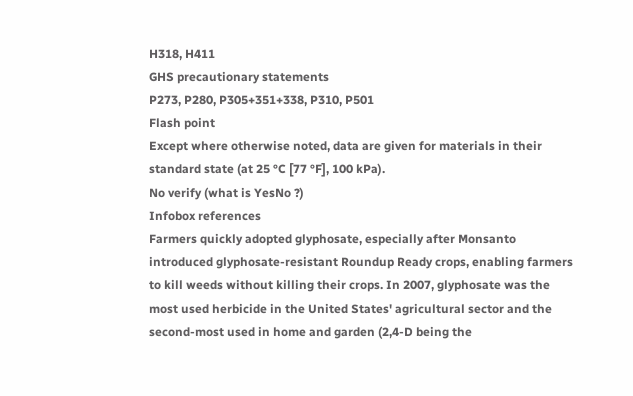H318, H411
GHS precautionary statements
P273, P280, P305+351+338, P310, P501
Flash point
Except where otherwise noted, data are given for materials in their standard state (at 25 °C [77 °F], 100 kPa).
No verify (what is YesNo ?)
Infobox references
Farmers quickly adopted glyphosate, especially after Monsanto introduced glyphosate-resistant Roundup Ready crops, enabling farmers to kill weeds without killing their crops. In 2007, glyphosate was the most used herbicide in the United States' agricultural sector and the second-most used in home and garden (2,4-D being the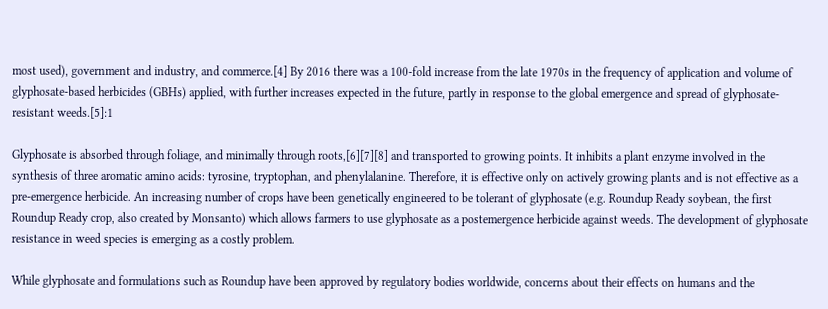most used), government and industry, and commerce.[4] By 2016 there was a 100-fold increase from the late 1970s in the frequency of application and volume of glyphosate-based herbicides (GBHs) applied, with further increases expected in the future, partly in response to the global emergence and spread of glyphosate-resistant weeds.[5]:1

Glyphosate is absorbed through foliage, and minimally through roots,[6][7][8] and transported to growing points. It inhibits a plant enzyme involved in the synthesis of three aromatic amino acids: tyrosine, tryptophan, and phenylalanine. Therefore, it is effective only on actively growing plants and is not effective as a pre-emergence herbicide. An increasing number of crops have been genetically engineered to be tolerant of glyphosate (e.g. Roundup Ready soybean, the first Roundup Ready crop, also created by Monsanto) which allows farmers to use glyphosate as a postemergence herbicide against weeds. The development of glyphosate resistance in weed species is emerging as a costly problem.

While glyphosate and formulations such as Roundup have been approved by regulatory bodies worldwide, concerns about their effects on humans and the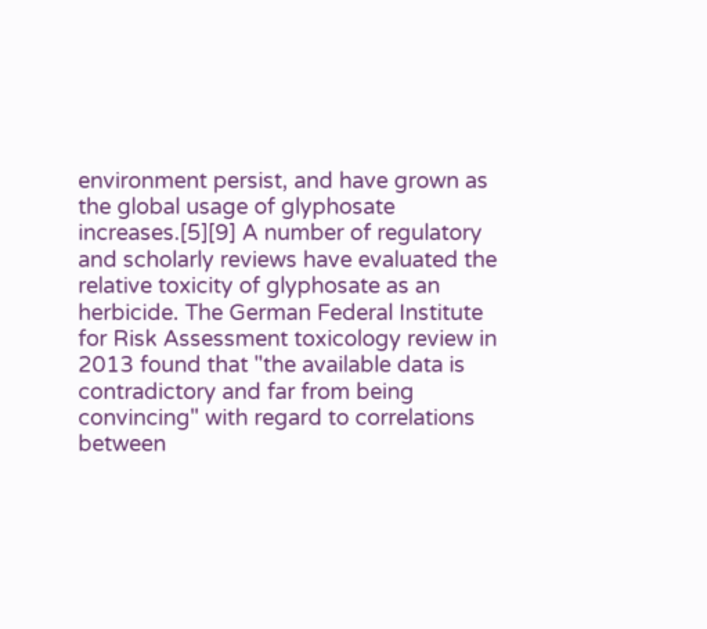environment persist, and have grown as the global usage of glyphosate increases.[5][9] A number of regulatory and scholarly reviews have evaluated the relative toxicity of glyphosate as an herbicide. The German Federal Institute for Risk Assessment toxicology review in 2013 found that "the available data is contradictory and far from being convincing" with regard to correlations between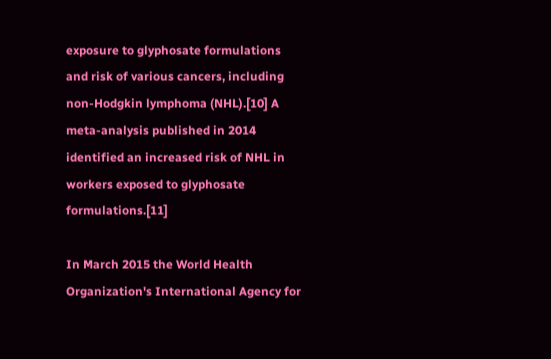exposure to glyphosate formulations and risk of various cancers, including non-Hodgkin lymphoma (NHL).[10] A meta-analysis published in 2014 identified an increased risk of NHL in workers exposed to glyphosate formulations.[11]

In March 2015 the World Health Organization's International Agency for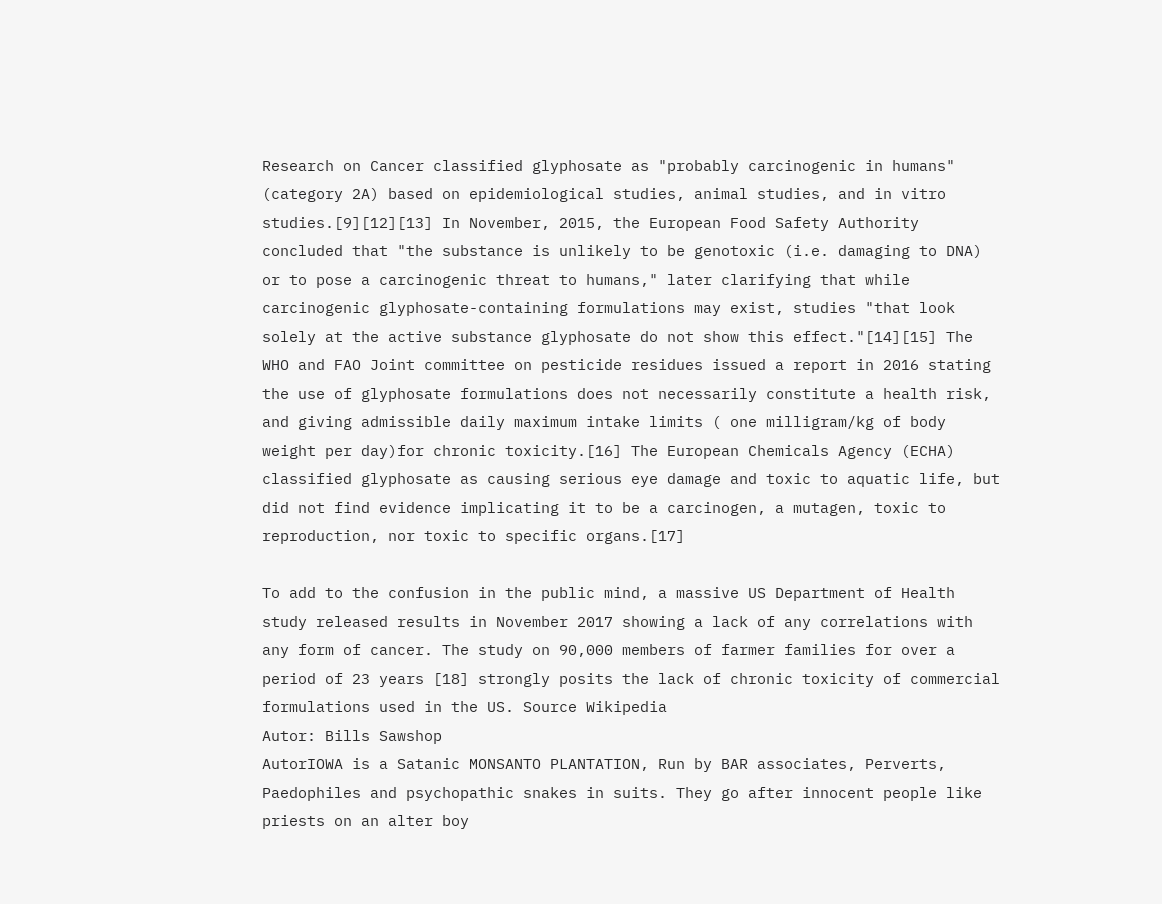Research on Cancer classified glyphosate as "probably carcinogenic in humans" (category 2A) based on epidemiological studies, animal studies, and in vitro studies.[9][12][13] In November, 2015, the European Food Safety Authority concluded that "the substance is unlikely to be genotoxic (i.e. damaging to DNA) or to pose a carcinogenic threat to humans," later clarifying that while carcinogenic glyphosate-containing formulations may exist, studies "that look solely at the active substance glyphosate do not show this effect."[14][15] The WHO and FAO Joint committee on pesticide residues issued a report in 2016 stating the use of glyphosate formulations does not necessarily constitute a health risk, and giving admissible daily maximum intake limits ( one milligram/kg of body weight per day)for chronic toxicity.[16] The European Chemicals Agency (ECHA) classified glyphosate as causing serious eye damage and toxic to aquatic life, but did not find evidence implicating it to be a carcinogen, a mutagen, toxic to reproduction, nor toxic to specific organs.[17]

To add to the confusion in the public mind, a massive US Department of Health study released results in November 2017 showing a lack of any correlations with any form of cancer. The study on 90,000 members of farmer families for over a period of 23 years [18] strongly posits the lack of chronic toxicity of commercial formulations used in the US. Source Wikipedia
Autor: Bills Sawshop
AutorIOWA is a Satanic MONSANTO PLANTATION, Run by BAR associates, Perverts, Paedophiles and psychopathic snakes in suits. They go after innocent people like priests on an alter boy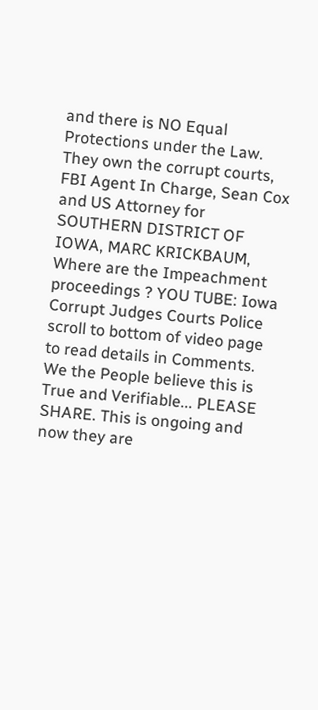and there is NO Equal Protections under the Law. They own the corrupt courts, FBI Agent In Charge, Sean Cox and US Attorney for SOUTHERN DISTRICT OF IOWA, MARC KRICKBAUM, Where are the Impeachment proceedings ? YOU TUBE: Iowa Corrupt Judges Courts Police scroll to bottom of video page to read details in Comments. We the People believe this is True and Verifiable... PLEASE SHARE. This is ongoing and now they are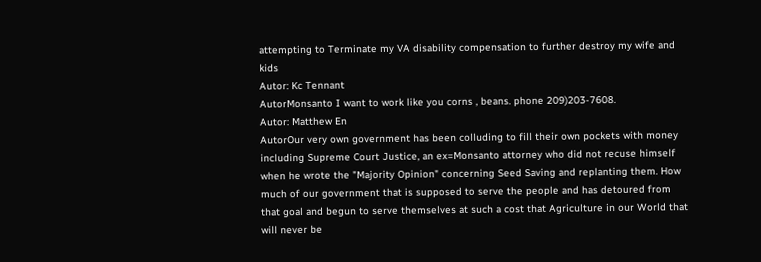attempting to Terminate my VA disability compensation to further destroy my wife and kids
Autor: Kc Tennant
AutorMonsanto I want to work like you corns , beans. phone 209)203-7608.
Autor: Matthew En
AutorOur very own government has been colluding to fill their own pockets with money including Supreme Court Justice, an ex=Monsanto attorney who did not recuse himself when he wrote the "Majority Opinion" concerning Seed Saving and replanting them. How much of our government that is supposed to serve the people and has detoured from that goal and begun to serve themselves at such a cost that Agriculture in our World that will never be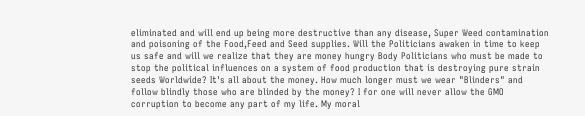eliminated and will end up being more destructive than any disease, Super Weed contamination and poisoning of the Food,Feed and Seed supplies. Will the Politicians awaken in time to keep us safe and will we realize that they are money hungry Body Politicians who must be made to stop the political influences on a system of food production that is destroying pure strain seeds Worldwide? It's all about the money. How much longer must we wear "Blinders" and follow blindly those who are blinded by the money? I for one will never allow the GMO corruption to become any part of my life. My moral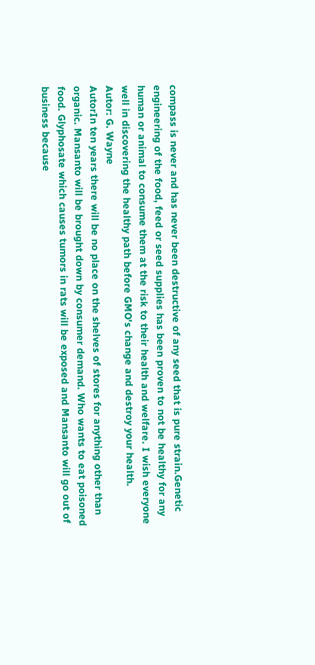compass is never and has never been destructive of any seed that is pure strain.Genetic engineering of the food, feed or seed supplies has been proven to not be healthy for any human or animal to consume them at the risk to their health and welfare. I wish everyone well in discovering the healthy path before GMO's change and destroy your health.
Autor: G. Wayne
AutorIn ten years there will be no place on the shelves of stores for anything other than organic. Mansanto will be brought down by consumer demand. Who wants to eat poisoned food. Glyphosate which causes tumors in rats will be exposed and Mansanto will go out of business because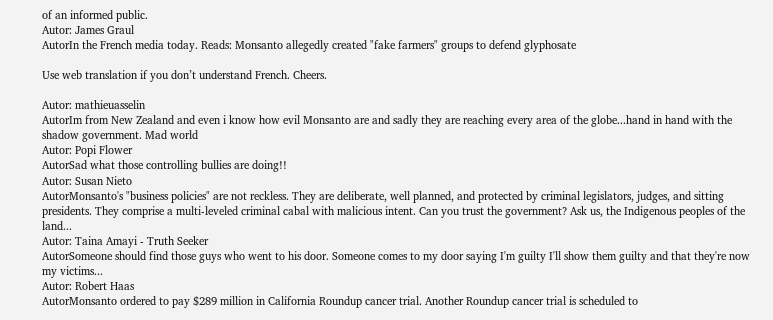of an informed public.
Autor: James Graul
AutorIn the French media today. Reads: Monsanto allegedly created "fake farmers" groups to defend glyphosate

Use web translation if you don’t understand French. Cheers.

Autor: mathieuasselin
AutorIm from New Zealand and even i know how evil Monsanto are and sadly they are reaching every area of the globe...hand in hand with the shadow government. Mad world
Autor: Popi Flower
AutorSad what those controlling bullies are doing!!
Autor: Susan Nieto
AutorMonsanto's "business policies" are not reckless. They are deliberate, well planned, and protected by criminal legislators, judges, and sitting presidents. They comprise a multi-leveled criminal cabal with malicious intent. Can you trust the government? Ask us, the Indigenous peoples of the land...
Autor: Taina Amayi - Truth Seeker
AutorSomeone should find those guys who went to his door. Someone comes to my door saying I'm guilty I'll show them guilty and that they're now my victims...
Autor: Robert Haas
AutorMonsanto ordered to pay $289 million in California Roundup cancer trial. Another Roundup cancer trial is scheduled to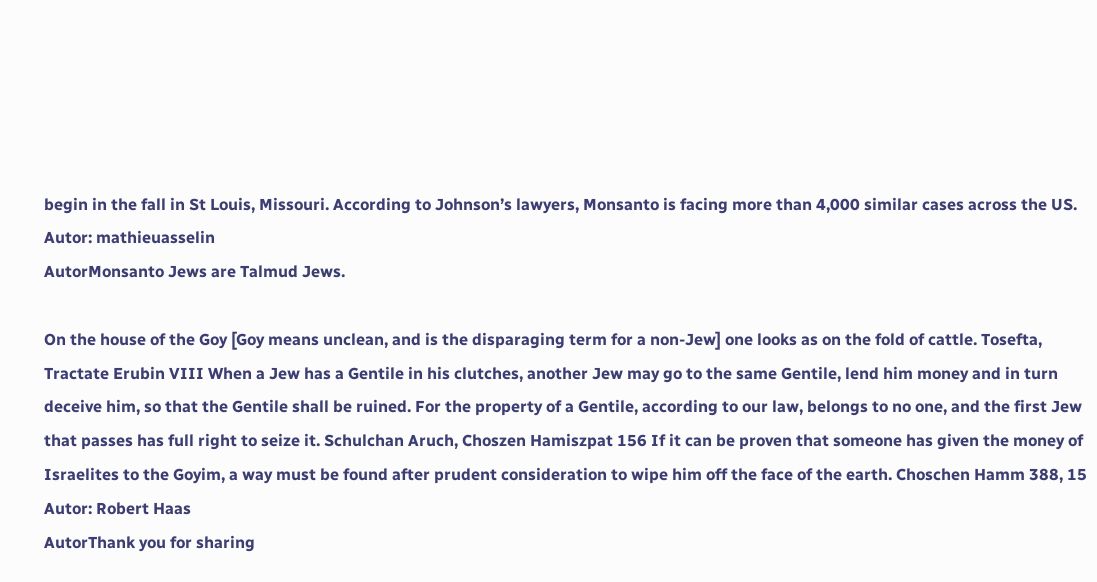begin in the fall in St Louis, Missouri. According to Johnson’s lawyers, Monsanto is facing more than 4,000 similar cases across the US.
Autor: mathieuasselin
AutorMonsanto Jews are Talmud Jews.

On the house of the Goy [Goy means unclean, and is the disparaging term for a non-Jew] one looks as on the fold of cattle. Tosefta, Tractate Erubin VIII When a Jew has a Gentile in his clutches, another Jew may go to the same Gentile, lend him money and in turn deceive him, so that the Gentile shall be ruined. For the property of a Gentile, according to our law, belongs to no one, and the first Jew that passes has full right to seize it. Schulchan Aruch, Choszen Hamiszpat 156 If it can be proven that someone has given the money of Israelites to the Goyim, a way must be found after prudent consideration to wipe him off the face of the earth. Choschen Hamm 388, 15
Autor: Robert Haas
AutorThank you for sharing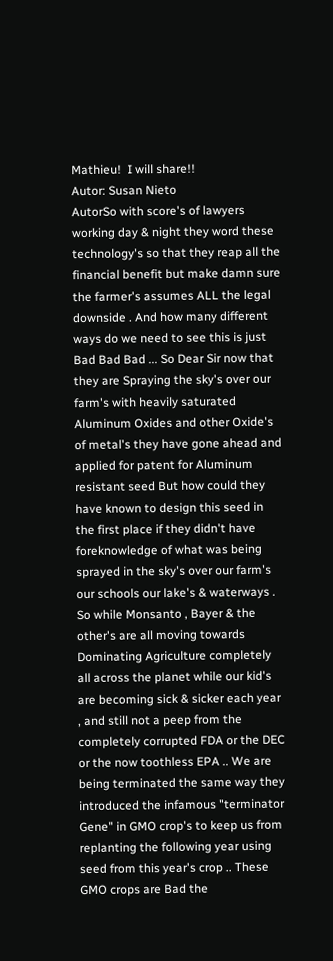Mathieu!  I will share!!
Autor: Susan Nieto
AutorSo with score's of lawyers working day & night they word these technology's so that they reap all the financial benefit but make damn sure the farmer's assumes ALL the legal downside . And how many different ways do we need to see this is just Bad Bad Bad ... So Dear Sir now that they are Spraying the sky's over our farm's with heavily saturated Aluminum Oxides and other Oxide's of metal's they have gone ahead and applied for patent for Aluminum resistant seed But how could they have known to design this seed in the first place if they didn't have foreknowledge of what was being sprayed in the sky's over our farm's our schools our lake's & waterways . So while Monsanto , Bayer & the other's are all moving towards Dominating Agriculture completely all across the planet while our kid's are becoming sick & sicker each year , and still not a peep from the completely corrupted FDA or the DEC or the now toothless EPA .. We are being terminated the same way they introduced the infamous "terminator Gene" in GMO crop's to keep us from replanting the following year using seed from this year's crop .. These GMO crops are Bad the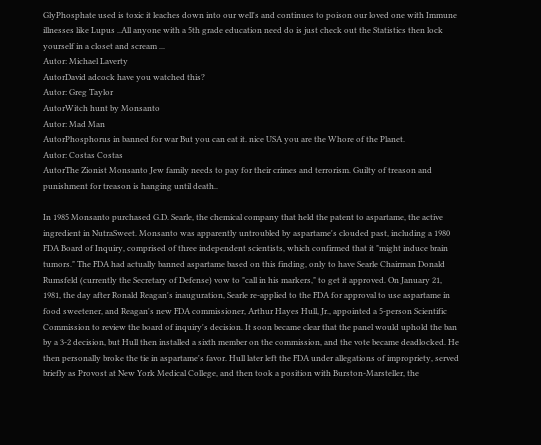GlyPhosphate used is toxic it leaches down into our well's and continues to poison our loved one with Immune illnesses like Lupus ..All anyone with a 5th grade education need do is just check out the Statistics then lock yourself in a closet and scream ...
Autor: Michael Laverty
AutorDavid adcock have you watched this?
Autor: Greg Taylor
AutorWitch hunt by Monsanto
Autor: Mad Man
AutorPhosphorus in banned for war But you can eat it. nice USA you are the Whore of the Planet.
Autor: Costas Costas
AutorThe Zionist Monsanto Jew family needs to pay for their crimes and terrorism. Guilty of treason and punishment for treason is hanging until death..

In 1985 Monsanto purchased G.D. Searle, the chemical company that held the patent to aspartame, the active ingredient in NutraSweet. Monsanto was apparently untroubled by aspartame's clouded past, including a 1980 FDA Board of Inquiry, comprised of three independent scientists, which confirmed that it "might induce brain tumors." The FDA had actually banned aspartame based on this finding, only to have Searle Chairman Donald Rumsfeld (currently the Secretary of Defense) vow to "call in his markers," to get it approved. On January 21, 1981, the day after Ronald Reagan's inauguration, Searle re-applied to the FDA for approval to use aspartame in food sweetener, and Reagan's new FDA commissioner, Arthur Hayes Hull, Jr., appointed a 5-person Scientific Commission to review the board of inquiry's decision. It soon became clear that the panel would uphold the ban by a 3-2 decision, but Hull then installed a sixth member on the commission, and the vote became deadlocked. He then personally broke the tie in aspartame's favor. Hull later left the FDA under allegations of impropriety, served briefly as Provost at New York Medical College, and then took a position with Burston-Marsteller, the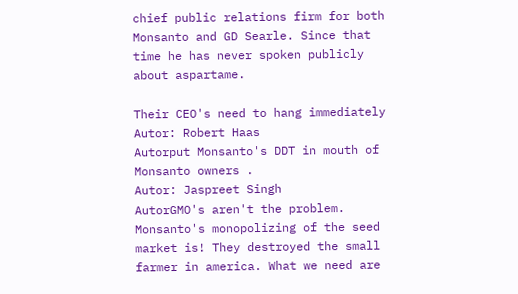chief public relations firm for both Monsanto and GD Searle. Since that time he has never spoken publicly about aspartame.

Their CEO's need to hang immediately
Autor: Robert Haas
Autorput Monsanto's DDT in mouth of Monsanto owners .
Autor: Jaspreet Singh
AutorGMO's aren't the problem. Monsanto's monopolizing of the seed market is! They destroyed the small farmer in america. What we need are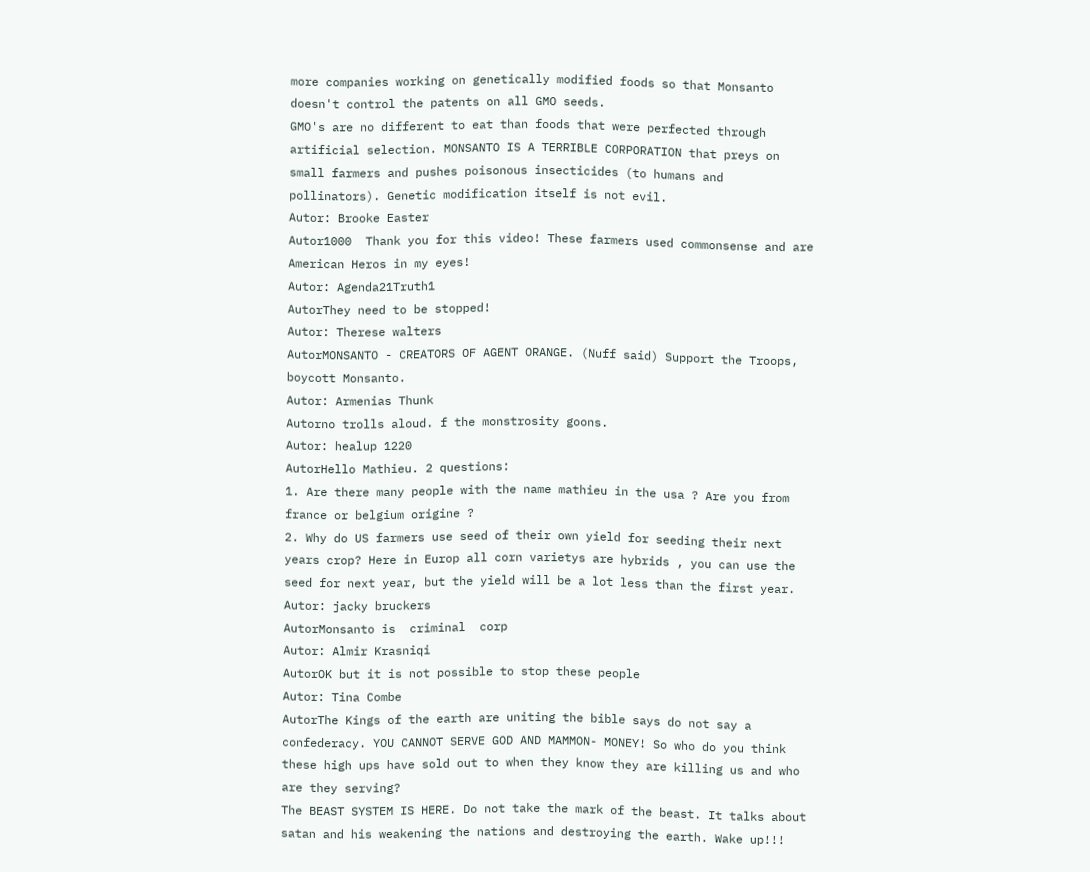more companies working on genetically modified foods so that Monsanto doesn't control the patents on all GMO seeds.
GMO's are no different to eat than foods that were perfected through artificial selection. MONSANTO IS A TERRIBLE CORPORATION that preys on small farmers and pushes poisonous insecticides (to humans and pollinators). Genetic modification itself is not evil.
Autor: Brooke Easter
Autor1000  Thank you for this video! These farmers used commonsense and are American Heros in my eyes!
Autor: Agenda21Truth1
AutorThey need to be stopped!
Autor: Therese walters
AutorMONSANTO - CREATORS OF AGENT ORANGE. (Nuff said) Support the Troops, boycott Monsanto.
Autor: Armenias Thunk
Autorno trolls aloud. f the monstrosity goons.
Autor: healup 1220
AutorHello Mathieu. 2 questions:
1. Are there many people with the name mathieu in the usa ? Are you from france or belgium origine ?
2. Why do US farmers use seed of their own yield for seeding their next years crop? Here in Europ all corn varietys are hybrids , you can use the seed for next year, but the yield will be a lot less than the first year.
Autor: jacky bruckers
AutorMonsanto is  criminal  corp
Autor: Almir Krasniqi
AutorOK but it is not possible to stop these people
Autor: Tina Combe
AutorThe Kings of the earth are uniting the bible says do not say a confederacy. YOU CANNOT SERVE GOD AND MAMMON- MONEY! So who do you think these high ups have sold out to when they know they are killing us and who are they serving?
The BEAST SYSTEM IS HERE. Do not take the mark of the beast. It talks about satan and his weakening the nations and destroying the earth. Wake up!!!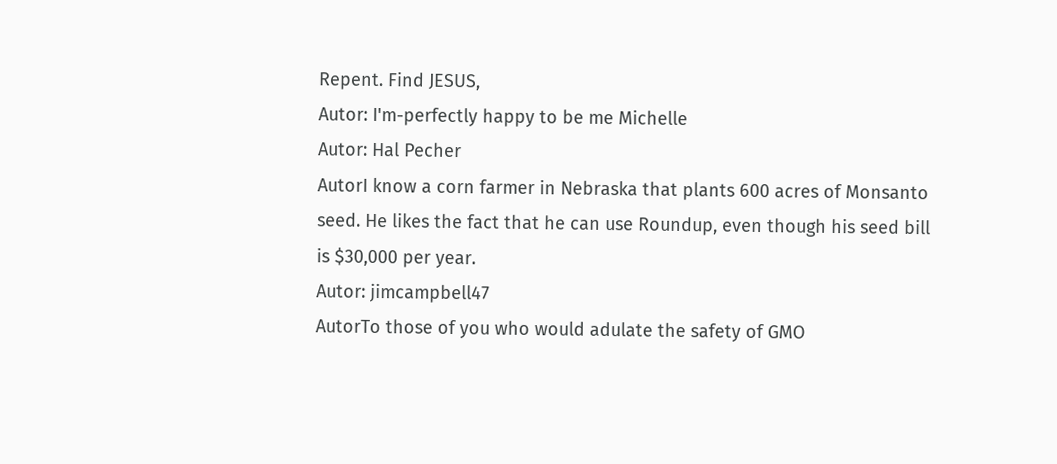Repent. Find JESUS,
Autor: I'm-perfectly happy to be me Michelle
Autor: Hal Pecher
AutorI know a corn farmer in Nebraska that plants 600 acres of Monsanto seed. He likes the fact that he can use Roundup, even though his seed bill is $30,000 per year.
Autor: jimcampbell47
AutorTo those of you who would adulate the safety of GMO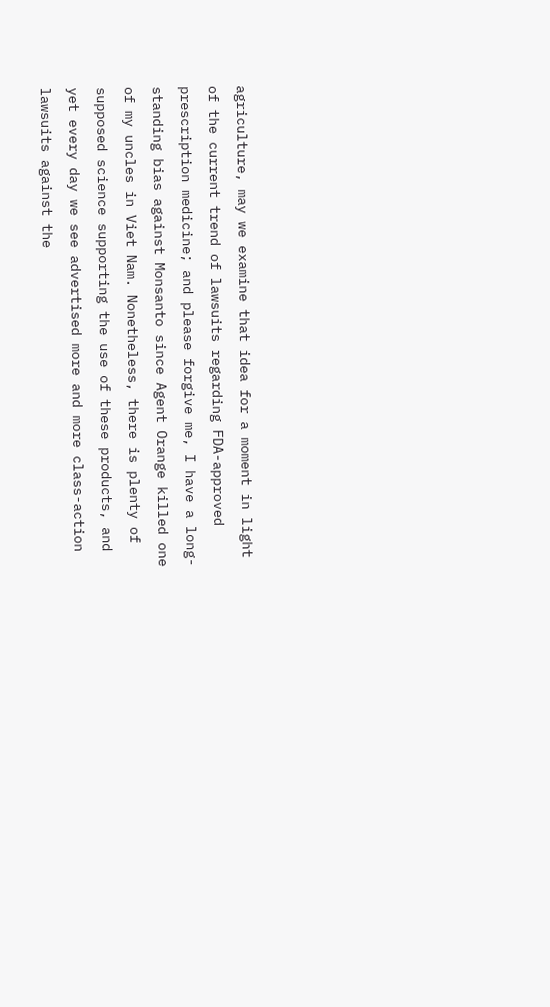agriculture, may we examine that idea for a moment in light of the current trend of lawsuits regarding FDA-approved prescription medicine; and please forgive me, I have a long-standing bias against Monsanto since Agent Orange killed one of my uncles in Viet Nam. Nonetheless, there is plenty of supposed science supporting the use of these products, and yet every day we see advertised more and more class-action lawsuits against the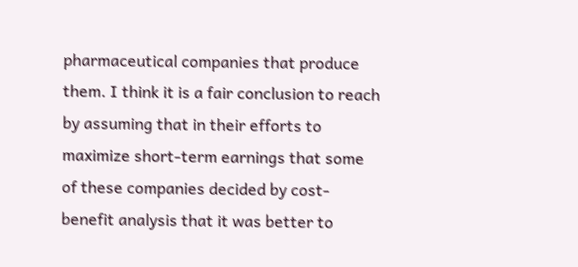pharmaceutical companies that produce them. I think it is a fair conclusion to reach by assuming that in their efforts to maximize short-term earnings that some of these companies decided by cost-benefit analysis that it was better to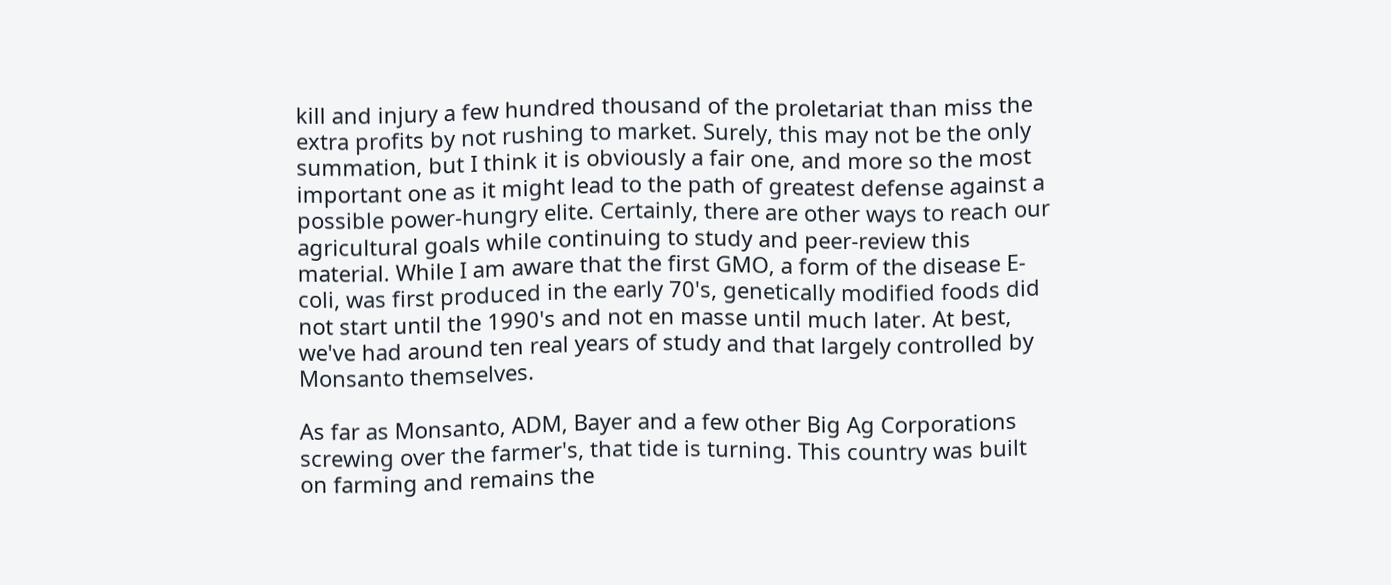kill and injury a few hundred thousand of the proletariat than miss the extra profits by not rushing to market. Surely, this may not be the only summation, but I think it is obviously a fair one, and more so the most important one as it might lead to the path of greatest defense against a possible power-hungry elite. Certainly, there are other ways to reach our agricultural goals while continuing to study and peer-review this material. While I am aware that the first GMO, a form of the disease E-coli, was first produced in the early 70's, genetically modified foods did not start until the 1990's and not en masse until much later. At best, we've had around ten real years of study and that largely controlled by Monsanto themselves.

As far as Monsanto, ADM, Bayer and a few other Big Ag Corporations screwing over the farmer's, that tide is turning. This country was built on farming and remains the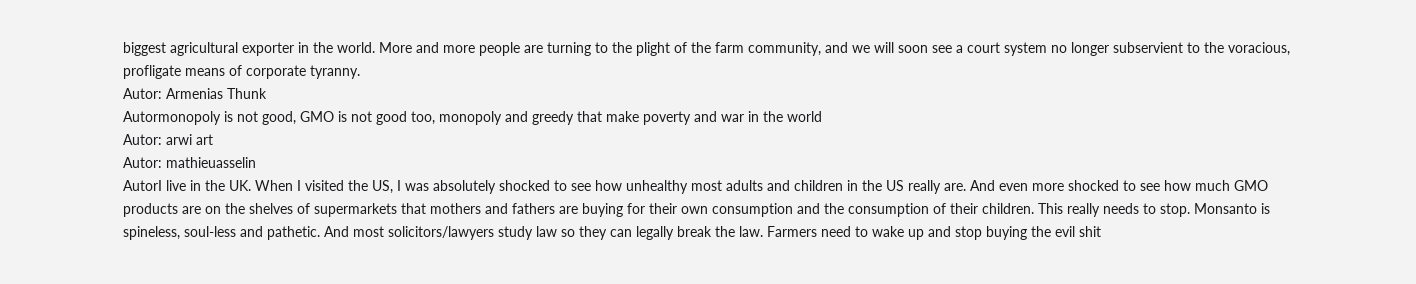biggest agricultural exporter in the world. More and more people are turning to the plight of the farm community, and we will soon see a court system no longer subservient to the voracious, profligate means of corporate tyranny.
Autor: Armenias Thunk
Autormonopoly is not good, GMO is not good too, monopoly and greedy that make poverty and war in the world
Autor: arwi art
Autor: mathieuasselin
AutorI live in the UK. When I visited the US, I was absolutely shocked to see how unhealthy most adults and children in the US really are. And even more shocked to see how much GMO products are on the shelves of supermarkets that mothers and fathers are buying for their own consumption and the consumption of their children. This really needs to stop. Monsanto is spineless, soul-less and pathetic. And most solicitors/lawyers study law so they can legally break the law. Farmers need to wake up and stop buying the evil shit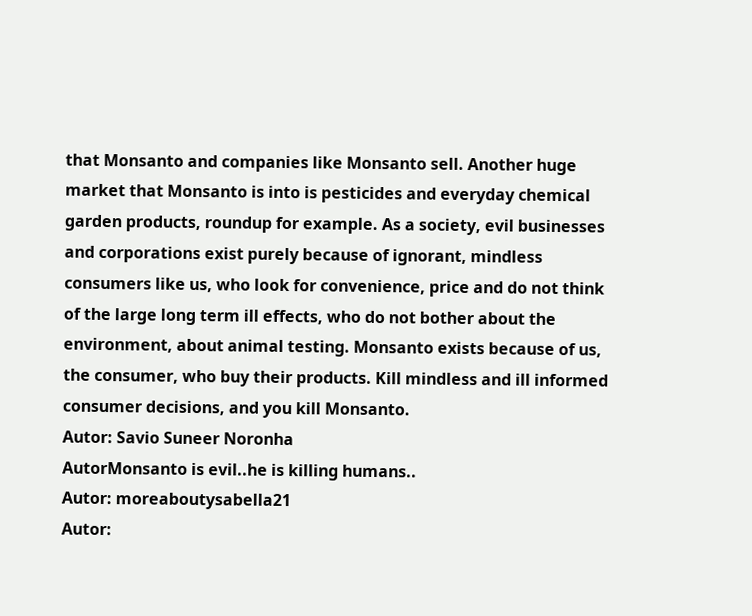that Monsanto and companies like Monsanto sell. Another huge market that Monsanto is into is pesticides and everyday chemical garden products, roundup for example. As a society, evil businesses and corporations exist purely because of ignorant, mindless consumers like us, who look for convenience, price and do not think of the large long term ill effects, who do not bother about the environment, about animal testing. Monsanto exists because of us, the consumer, who buy their products. Kill mindless and ill informed consumer decisions, and you kill Monsanto.
Autor: Savio Suneer Noronha
AutorMonsanto is evil..he is killing humans..
Autor: moreaboutysabella21
Autor: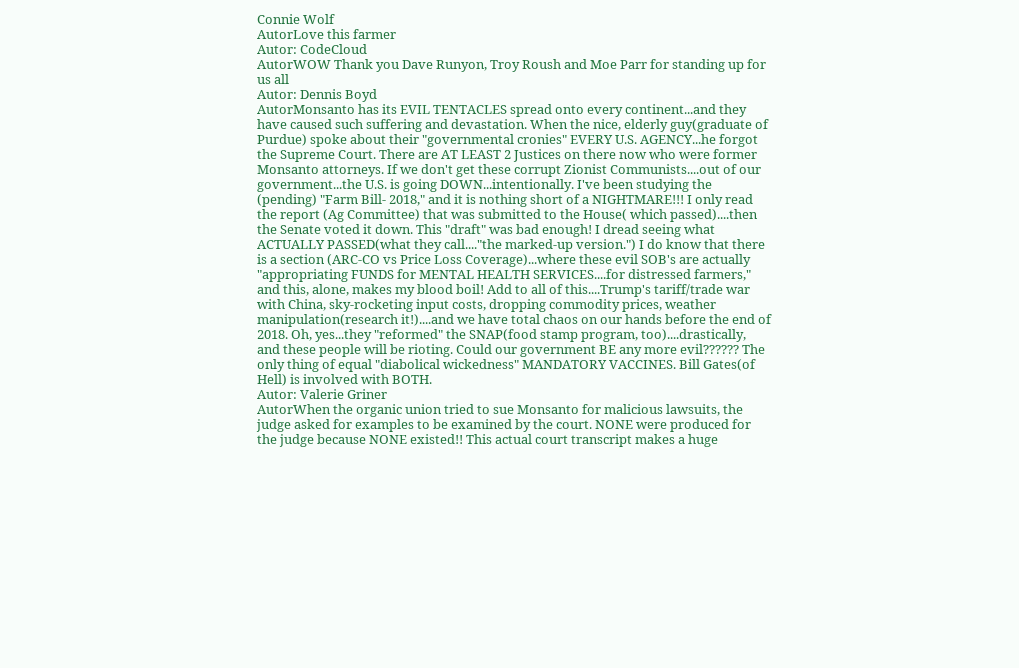Connie Wolf
AutorLove this farmer
Autor: CodeCloud
AutorWOW Thank you Dave Runyon, Troy Roush and Moe Parr for standing up for us all
Autor: Dennis Boyd
AutorMonsanto has its EVIL TENTACLES spread onto every continent...and they have caused such suffering and devastation. When the nice, elderly guy(graduate of Purdue) spoke about their "governmental cronies" EVERY U.S. AGENCY...he forgot the Supreme Court. There are AT LEAST 2 Justices on there now who were former Monsanto attorneys. If we don't get these corrupt Zionist Communists....out of our government...the U.S. is going DOWN...intentionally. I've been studying the (pending) "Farm Bill- 2018," and it is nothing short of a NIGHTMARE!!! I only read the report (Ag Committee) that was submitted to the House( which passed)....then the Senate voted it down. This "draft" was bad enough! I dread seeing what ACTUALLY PASSED(what they call...."the marked-up version.") I do know that there is a section (ARC-CO vs Price Loss Coverage)...where these evil SOB's are actually "appropriating FUNDS for MENTAL HEALTH SERVICES....for distressed farmers," and this, alone, makes my blood boil! Add to all of this....Trump's tariff/trade war with China, sky-rocketing input costs, dropping commodity prices, weather manipulation(research it!)....and we have total chaos on our hands before the end of 2018. Oh, yes...they "reformed" the SNAP(food stamp program, too)....drastically, and these people will be rioting. Could our government BE any more evil?????? The only thing of equal "diabolical wickedness" MANDATORY VACCINES. Bill Gates(of Hell) is involved with BOTH.
Autor: Valerie Griner
AutorWhen the organic union tried to sue Monsanto for malicious lawsuits, the judge asked for examples to be examined by the court. NONE were produced for the judge because NONE existed!! This actual court transcript makes a huge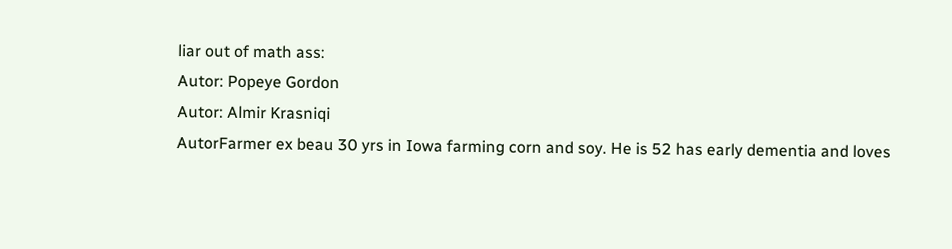liar out of math ass:
Autor: Popeye Gordon
Autor: Almir Krasniqi
AutorFarmer ex beau 30 yrs in Iowa farming corn and soy. He is 52 has early dementia and loves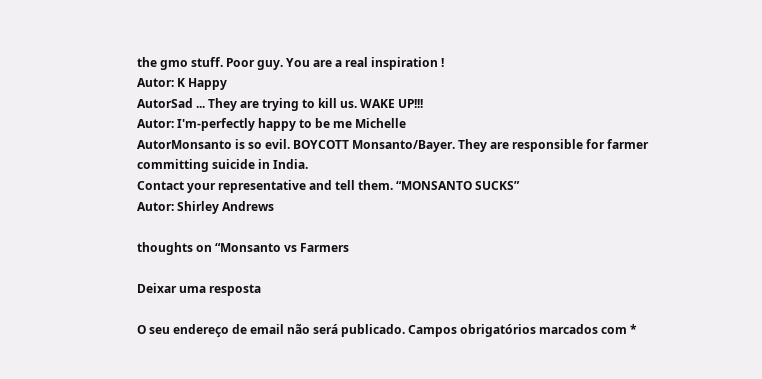the gmo stuff. Poor guy. You are a real inspiration !
Autor: K Happy
AutorSad ... They are trying to kill us. WAKE UP!!!
Autor: I'm-perfectly happy to be me Michelle
AutorMonsanto is so evil. BOYCOTT Monsanto/Bayer. They are responsible for farmer committing suicide in India.
Contact your representative and tell them. “MONSANTO SUCKS”
Autor: Shirley Andrews

thoughts on “Monsanto vs Farmers

Deixar uma resposta

O seu endereço de email não será publicado. Campos obrigatórios marcados com *